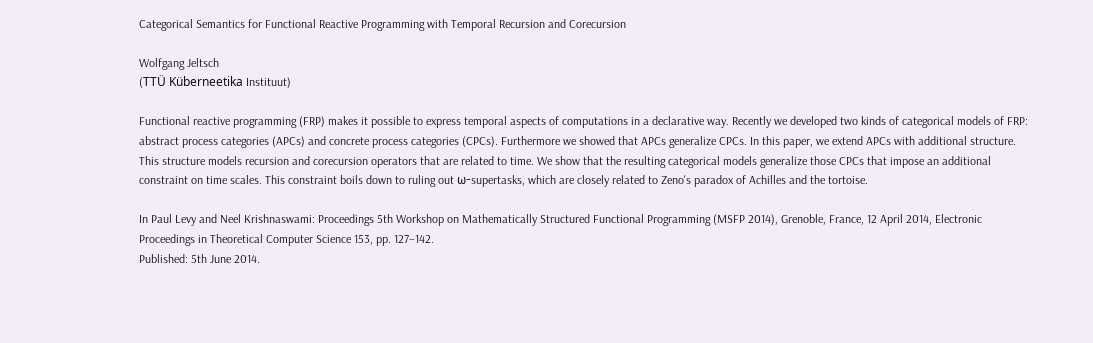Categorical Semantics for Functional Reactive Programming with Temporal Recursion and Corecursion

Wolfgang Jeltsch
(TTÜ Küberneetika Instituut)

Functional reactive programming (FRP) makes it possible to express temporal aspects of computations in a declarative way. Recently we developed two kinds of categorical models of FRP: abstract process categories (APCs) and concrete process categories (CPCs). Furthermore we showed that APCs generalize CPCs. In this paper, we extend APCs with additional structure. This structure models recursion and corecursion operators that are related to time. We show that the resulting categorical models generalize those CPCs that impose an additional constraint on time scales. This constraint boils down to ruling out ω-supertasks, which are closely related to Zeno's paradox of Achilles and the tortoise.

In Paul Levy and Neel Krishnaswami: Proceedings 5th Workshop on Mathematically Structured Functional Programming (MSFP 2014), Grenoble, France, 12 April 2014, Electronic Proceedings in Theoretical Computer Science 153, pp. 127–142.
Published: 5th June 2014.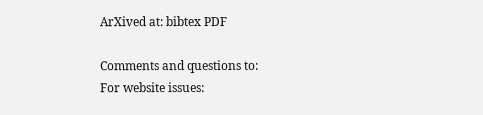ArXived at: bibtex PDF

Comments and questions to:
For website issues: